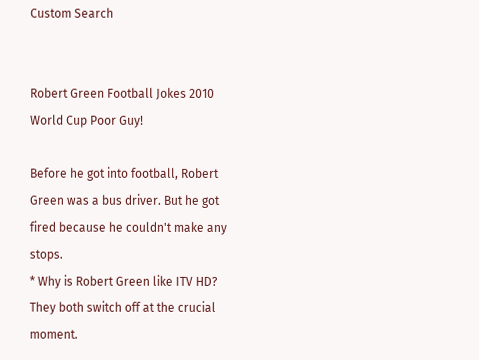Custom Search


Robert Green Football Jokes 2010 World Cup Poor Guy!

Before he got into football, Robert Green was a bus driver. But he got fired because he couldn't make any stops.
* Why is Robert Green like ITV HD? They both switch off at the crucial moment.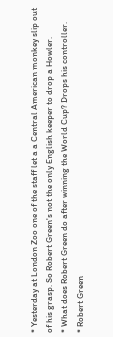* Yesterday at London Zoo one of the staff let a a Central American monkey slip out of his grasp. So Robert Green's not the only English keeper to drop a Howler.
* What does Robert Green do after winning the World Cup? Drops his controller.
* Robert Green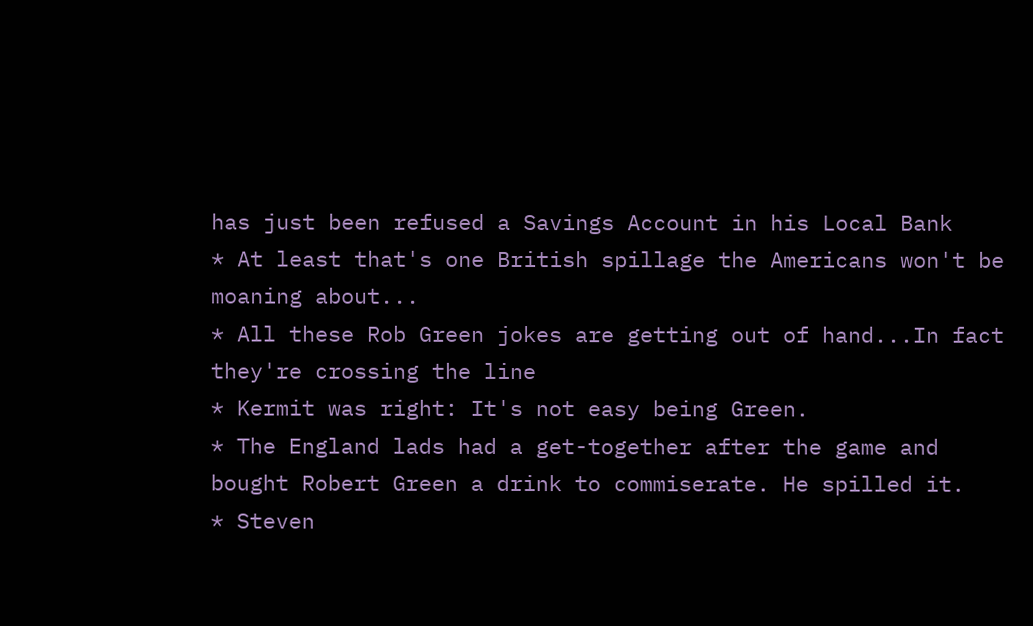has just been refused a Savings Account in his Local Bank
* At least that's one British spillage the Americans won't be moaning about...
* All these Rob Green jokes are getting out of hand...In fact they're crossing the line
* Kermit was right: It's not easy being Green.
* The England lads had a get-together after the game and bought Robert Green a drink to commiserate. He spilled it.
* Steven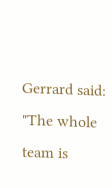Gerrard said: "The whole team is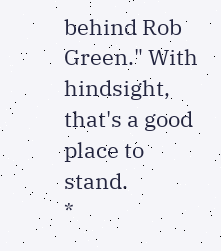behind Rob Green." With hindsight, that's a good place to stand.
*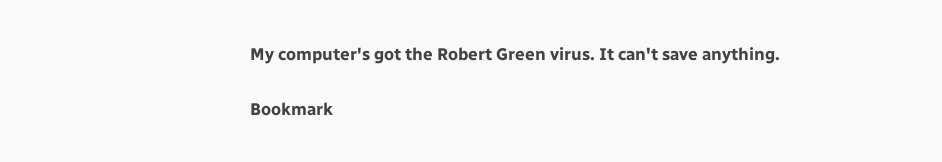My computer's got the Robert Green virus. It can't save anything.

Bookmark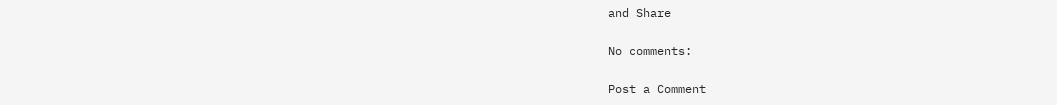and Share

No comments:

Post a Comment